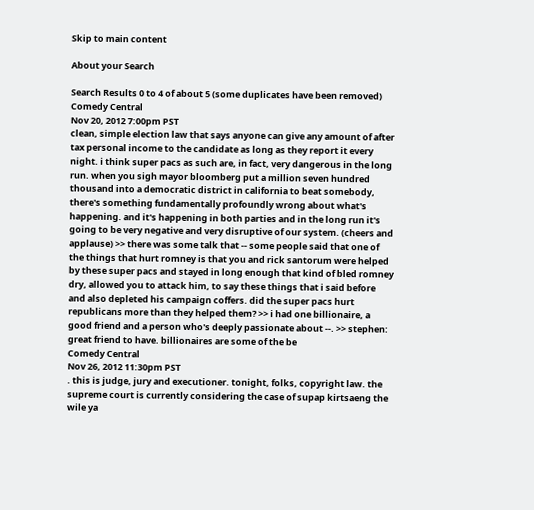Skip to main content

About your Search

Search Results 0 to 4 of about 5 (some duplicates have been removed)
Comedy Central
Nov 20, 2012 7:00pm PST
clean, simple election law that says anyone can give any amount of after tax personal income to the candidate as long as they report it every night. i think super pacs as such are, in fact, very dangerous in the long run. when you sigh mayor bloomberg put a million seven hundred thousand into a democratic district in california to beat somebody, there's something fundamentally profoundly wrong about what's happening. and it's happening in both parties and in the long run it's going to be very negative and very disruptive of our system. (cheers and applause) >> there was some talk that -- some people said that one of the things that hurt romney is that you and rick santorum were helped by these super pacs and stayed in long enough that kind of bled romney dry, allowed you to attack him, to say these things that i said before and also depleted his campaign coffers. did the super pacs hurt republicans more than they helped them? >> i had one billionaire, a good friend and a person who's deeply passionate about --. >> stephen: great friend to have. billionaires are some of the be
Comedy Central
Nov 26, 2012 11:30pm PST
. this is judge, jury and executioner. tonight, folks, copyright law. the supreme court is currently considering the case of supap kirtsaeng the wile ya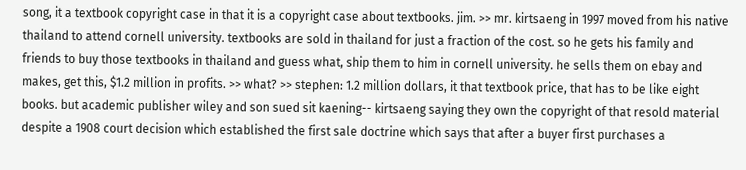song, it a textbook copyright case in that it is a copyright case about textbooks. jim. >> mr. kirtsaeng in 1997 moved from his native thailand to attend cornell university. textbooks are sold in thailand for just a fraction of the cost. so he gets his family and friends to buy those textbooks in thailand and guess what, ship them to him in cornell university. he sells them on ebay and makes, get this, $1.2 million in profits. >> what? >> stephen: 1.2 million dollars, it that textbook price, that has to be like eight books. but academic publisher wiley and son sued sit kaening-- kirtsaeng saying they own the copyright of that resold material despite a 1908 court decision which established the first sale doctrine which says that after a buyer first purchases a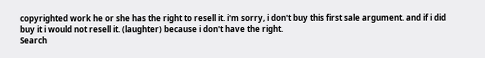copyrighted work he or she has the right to resell it. i'm sorry, i don't buy this first sale argument. and if i did buy it i would not resell it. (laughter) because i don't have the right.
Search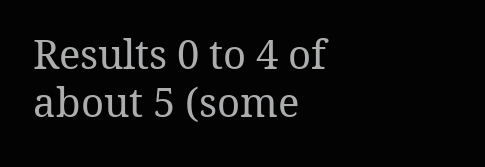Results 0 to 4 of about 5 (some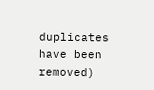duplicates have been removed)